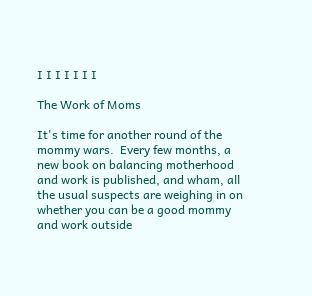I I I I I I I

The Work of Moms

It's time for another round of the mommy wars.  Every few months, a new book on balancing motherhood and work is published, and wham, all the usual suspects are weighing in on whether you can be a good mommy and work outside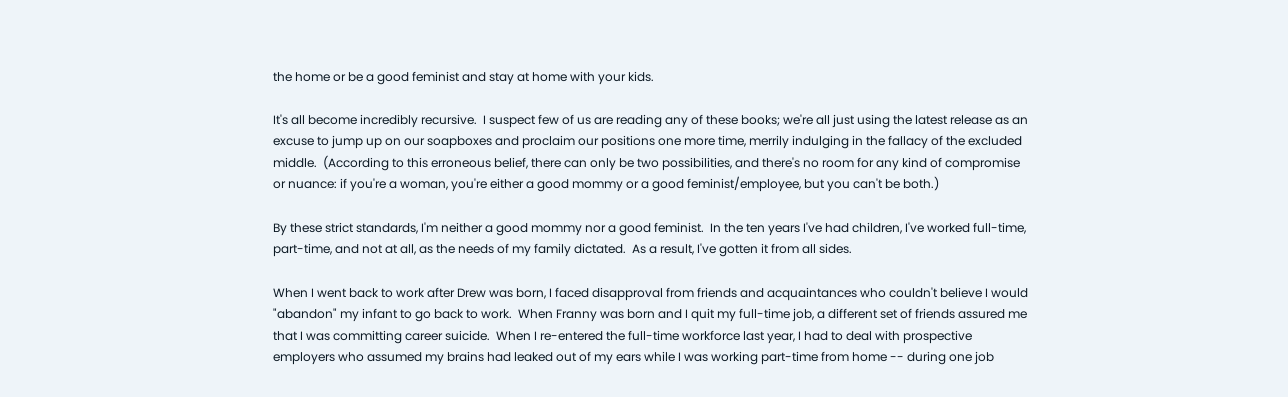the home or be a good feminist and stay at home with your kids.

It's all become incredibly recursive.  I suspect few of us are reading any of these books; we're all just using the latest release as an excuse to jump up on our soapboxes and proclaim our positions one more time, merrily indulging in the fallacy of the excluded middle.  (According to this erroneous belief, there can only be two possibilities, and there's no room for any kind of compromise or nuance: if you're a woman, you're either a good mommy or a good feminist/employee, but you can't be both.)

By these strict standards, I'm neither a good mommy nor a good feminist.  In the ten years I've had children, I've worked full-time, part-time, and not at all, as the needs of my family dictated.  As a result, I've gotten it from all sides.

When I went back to work after Drew was born, I faced disapproval from friends and acquaintances who couldn't believe I would "abandon" my infant to go back to work.  When Franny was born and I quit my full-time job, a different set of friends assured me that I was committing career suicide.  When I re-entered the full-time workforce last year, I had to deal with prospective employers who assumed my brains had leaked out of my ears while I was working part-time from home -- during one job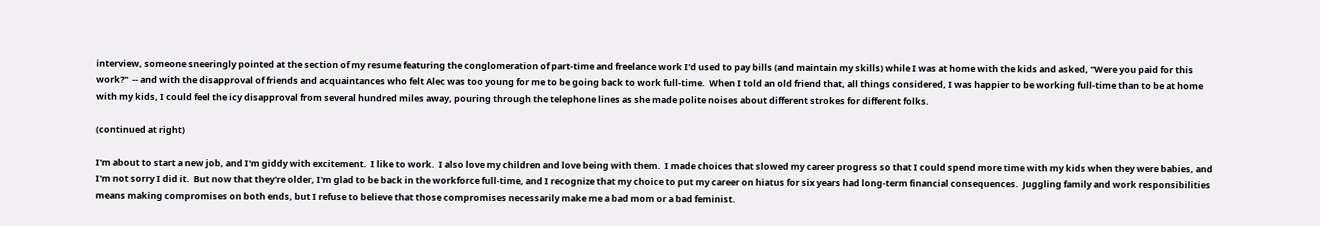interview, someone sneeringly pointed at the section of my resume featuring the conglomeration of part-time and freelance work I'd used to pay bills (and maintain my skills) while I was at home with the kids and asked, "Were you paid for this work?"  -- and with the disapproval of friends and acquaintances who felt Alec was too young for me to be going back to work full-time.  When I told an old friend that, all things considered, I was happier to be working full-time than to be at home with my kids, I could feel the icy disapproval from several hundred miles away, pouring through the telephone lines as she made polite noises about different strokes for different folks.

(continued at right)

I'm about to start a new job, and I'm giddy with excitement.  I like to work.  I also love my children and love being with them.  I made choices that slowed my career progress so that I could spend more time with my kids when they were babies, and I'm not sorry I did it.  But now that they're older, I'm glad to be back in the workforce full-time, and I recognize that my choice to put my career on hiatus for six years had long-term financial consequences.  Juggling family and work responsibilities means making compromises on both ends, but I refuse to believe that those compromises necessarily make me a bad mom or a bad feminist.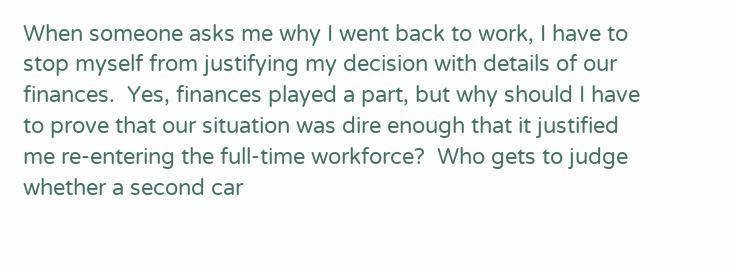When someone asks me why I went back to work, I have to stop myself from justifying my decision with details of our finances.  Yes, finances played a part, but why should I have to prove that our situation was dire enough that it justified me re-entering the full-time workforce?  Who gets to judge whether a second car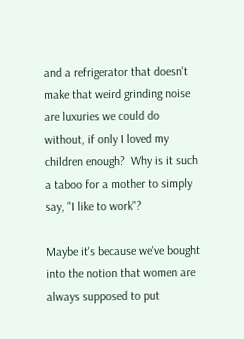and a refrigerator that doesn't make that weird grinding noise are luxuries we could do without, if only I loved my children enough?  Why is it such a taboo for a mother to simply say, "I like to work"?

Maybe it's because we've bought into the notion that women are always supposed to put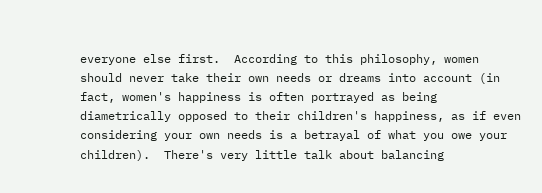everyone else first.  According to this philosophy, women should never take their own needs or dreams into account (in fact, women's happiness is often portrayed as being diametrically opposed to their children's happiness, as if even considering your own needs is a betrayal of what you owe your children).  There's very little talk about balancing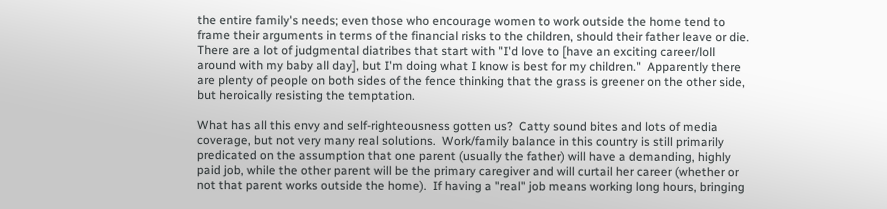the entire family's needs; even those who encourage women to work outside the home tend to frame their arguments in terms of the financial risks to the children, should their father leave or die.  There are a lot of judgmental diatribes that start with "I'd love to [have an exciting career/loll around with my baby all day], but I'm doing what I know is best for my children."  Apparently there are plenty of people on both sides of the fence thinking that the grass is greener on the other side, but heroically resisting the temptation.

What has all this envy and self-righteousness gotten us?  Catty sound bites and lots of media coverage, but not very many real solutions.  Work/family balance in this country is still primarily predicated on the assumption that one parent (usually the father) will have a demanding, highly paid job, while the other parent will be the primary caregiver and will curtail her career (whether or not that parent works outside the home).  If having a "real" job means working long hours, bringing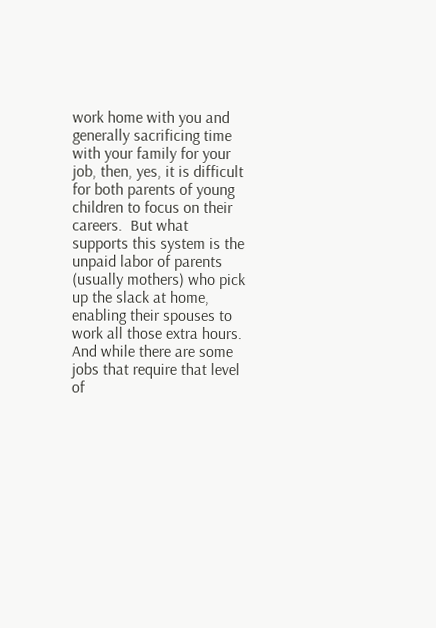work home with you and generally sacrificing time with your family for your job, then, yes, it is difficult for both parents of young children to focus on their careers.  But what supports this system is the unpaid labor of parents (usually mothers) who pick up the slack at home, enabling their spouses to work all those extra hours.  And while there are some jobs that require that level of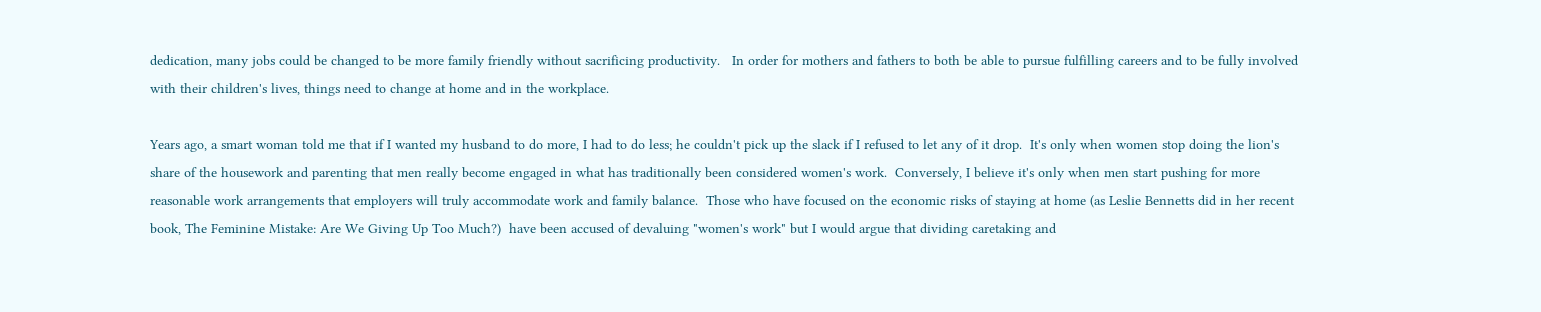dedication, many jobs could be changed to be more family friendly without sacrificing productivity.   In order for mothers and fathers to both be able to pursue fulfilling careers and to be fully involved with their children's lives, things need to change at home and in the workplace.

Years ago, a smart woman told me that if I wanted my husband to do more, I had to do less; he couldn't pick up the slack if I refused to let any of it drop.  It's only when women stop doing the lion's share of the housework and parenting that men really become engaged in what has traditionally been considered women's work.  Conversely, I believe it's only when men start pushing for more reasonable work arrangements that employers will truly accommodate work and family balance.  Those who have focused on the economic risks of staying at home (as Leslie Bennetts did in her recent book, The Feminine Mistake: Are We Giving Up Too Much?)  have been accused of devaluing "women's work" but I would argue that dividing caretaking and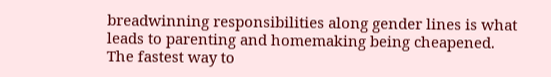breadwinning responsibilities along gender lines is what leads to parenting and homemaking being cheapened.  The fastest way to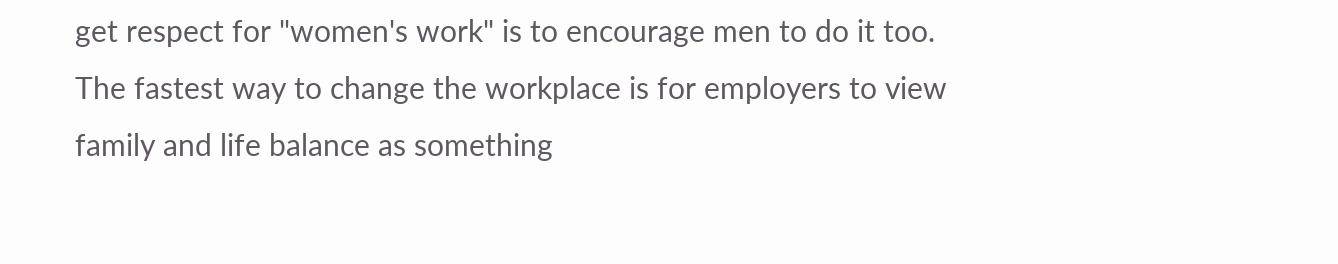get respect for "women's work" is to encourage men to do it too.  The fastest way to change the workplace is for employers to view family and life balance as something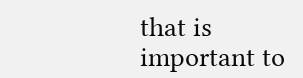that is important to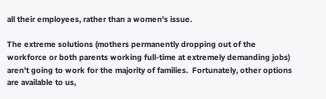all their employees, rather than a women's issue.

The extreme solutions (mothers permanently dropping out of the workforce or both parents working full-time at extremely demanding jobs) aren't going to work for the majority of families.  Fortunately, other options are available to us,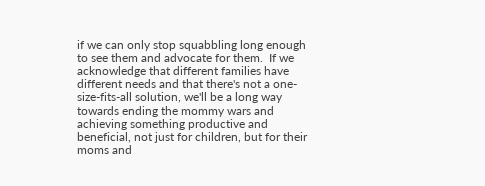if we can only stop squabbling long enough to see them and advocate for them.  If we acknowledge that different families have different needs and that there's not a one-size-fits-all solution, we'll be a long way towards ending the mommy wars and achieving something productive and beneficial, not just for children, but for their moms and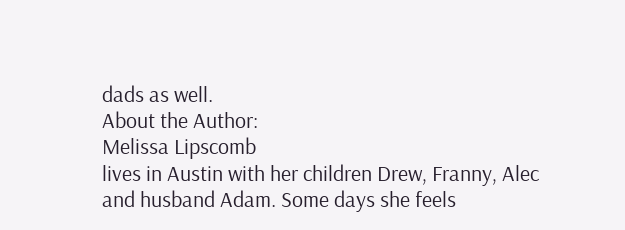dads as well.
About the Author:
Melissa Lipscomb
lives in Austin with her children Drew, Franny, Alec and husband Adam. Some days she feels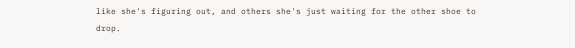like she's figuring out, and others she's just waiting for the other shoe to drop.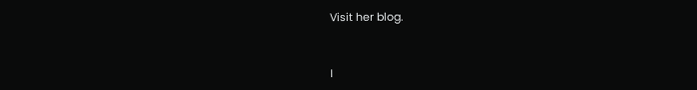Visit her blog.



I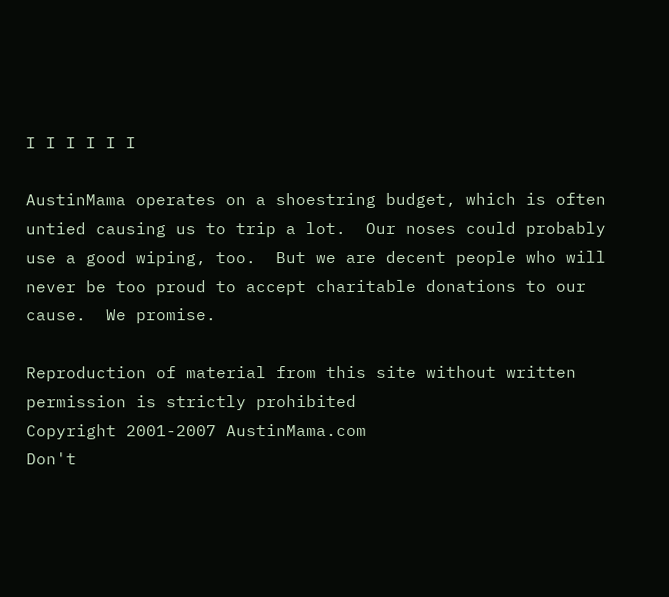I I I I I I

AustinMama operates on a shoestring budget, which is often untied causing us to trip a lot.  Our noses could probably use a good wiping, too.  But we are decent people who will never be too proud to accept charitable donations to our cause.  We promise.

Reproduction of material from this site without written permission is strictly prohibited
Copyright 2001-2007 AustinMama.com
Don't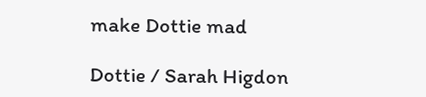make Dottie mad

Dottie / Sarah Higdon